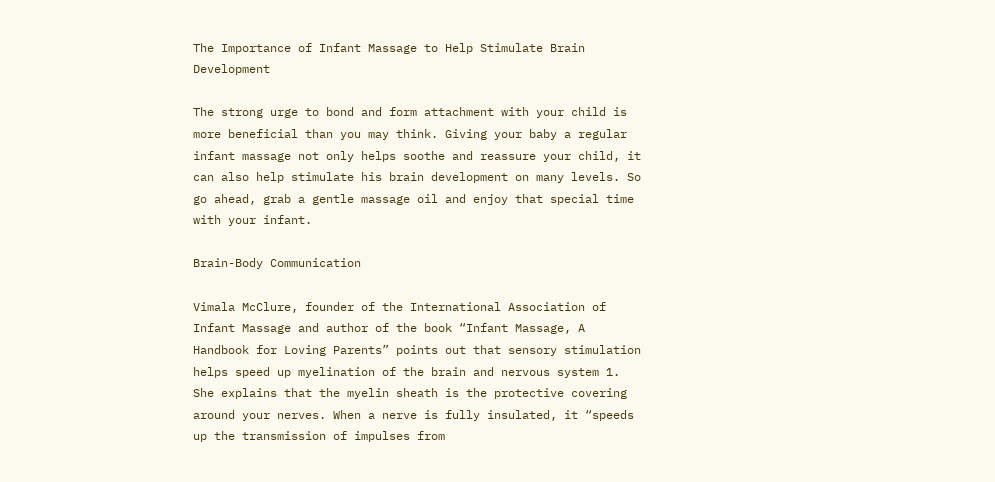The Importance of Infant Massage to Help Stimulate Brain Development

The strong urge to bond and form attachment with your child is more beneficial than you may think. Giving your baby a regular infant massage not only helps soothe and reassure your child, it can also help stimulate his brain development on many levels. So go ahead, grab a gentle massage oil and enjoy that special time with your infant.

Brain-Body Communication

Vimala McClure, founder of the International Association of Infant Massage and author of the book “Infant Massage, A Handbook for Loving Parents” points out that sensory stimulation helps speed up myelination of the brain and nervous system 1. She explains that the myelin sheath is the protective covering around your nerves. When a nerve is fully insulated, it “speeds up the transmission of impulses from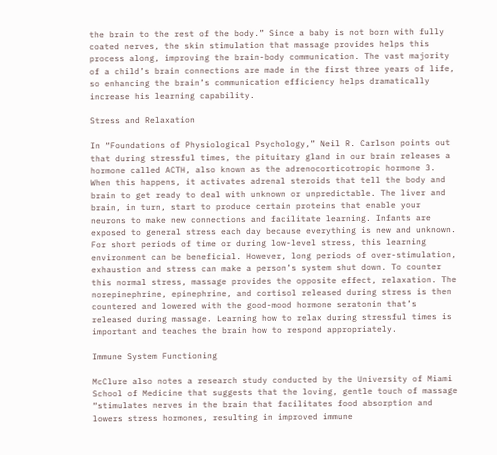the brain to the rest of the body.” Since a baby is not born with fully coated nerves, the skin stimulation that massage provides helps this process along, improving the brain-body communication. The vast majority of a child’s brain connections are made in the first three years of life, so enhancing the brain’s communication efficiency helps dramatically increase his learning capability.

Stress and Relaxation

In “Foundations of Physiological Psychology,” Neil R. Carlson points out that during stressful times, the pituitary gland in our brain releases a hormone called ACTH, also known as the adrenocorticotropic hormone 3. When this happens, it activates adrenal steroids that tell the body and brain to get ready to deal with unknown or unpredictable. The liver and brain, in turn, start to produce certain proteins that enable your neurons to make new connections and facilitate learning. Infants are exposed to general stress each day because everything is new and unknown. For short periods of time or during low-level stress, this learning environment can be beneficial. However, long periods of over-stimulation, exhaustion and stress can make a person’s system shut down. To counter this normal stress, massage provides the opposite effect, relaxation. The norepinephrine, epinephrine, and cortisol released during stress is then countered and lowered with the good-mood hormone seratonin that’s released during massage. Learning how to relax during stressful times is important and teaches the brain how to respond appropriately.

Immune System Functioning

McClure also notes a research study conducted by the University of Miami School of Medicine that suggests that the loving, gentle touch of massage “stimulates nerves in the brain that facilitates food absorption and lowers stress hormones, resulting in improved immune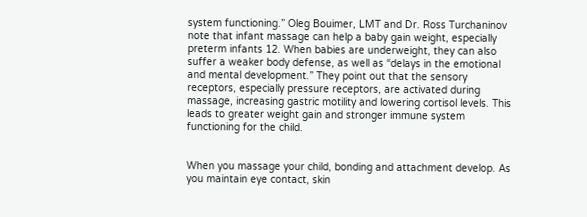system functioning.” Oleg Bouimer, LMT and Dr. Ross Turchaninov note that infant massage can help a baby gain weight, especially preterm infants 12. When babies are underweight, they can also suffer a weaker body defense, as well as “delays in the emotional and mental development.” They point out that the sensory receptors, especially pressure receptors, are activated during massage, increasing gastric motility and lowering cortisol levels. This leads to greater weight gain and stronger immune system functioning for the child.


When you massage your child, bonding and attachment develop. As you maintain eye contact, skin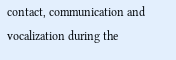contact, communication and vocalization during the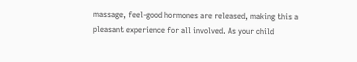massage, feel-good hormones are released, making this a pleasant experience for all involved. As your child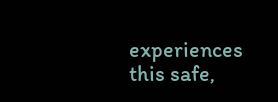experiences this safe,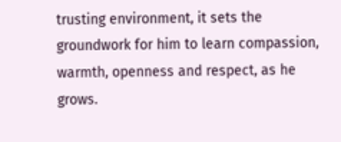trusting environment, it sets the groundwork for him to learn compassion, warmth, openness and respect, as he grows.